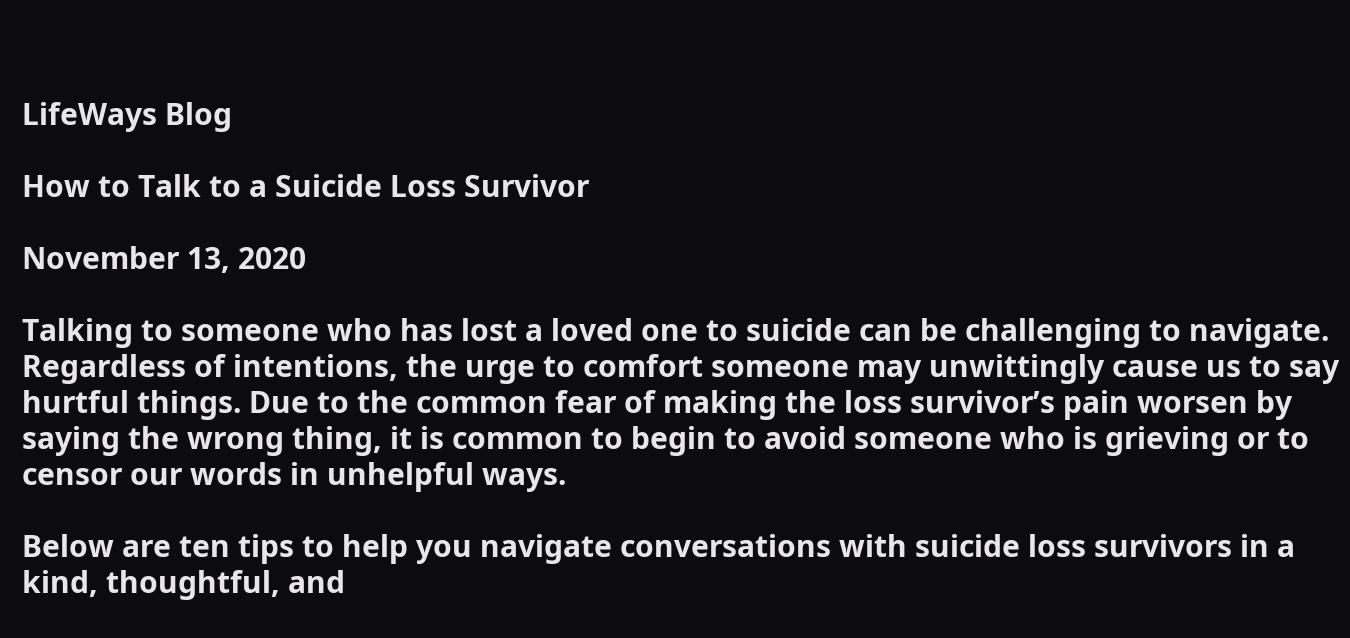LifeWays Blog

How to Talk to a Suicide Loss Survivor

November 13, 2020

Talking to someone who has lost a loved one to suicide can be challenging to navigate. Regardless of intentions, the urge to comfort someone may unwittingly cause us to say hurtful things. Due to the common fear of making the loss survivor’s pain worsen by saying the wrong thing, it is common to begin to avoid someone who is grieving or to censor our words in unhelpful ways.

Below are ten tips to help you navigate conversations with suicide loss survivors in a kind, thoughtful, and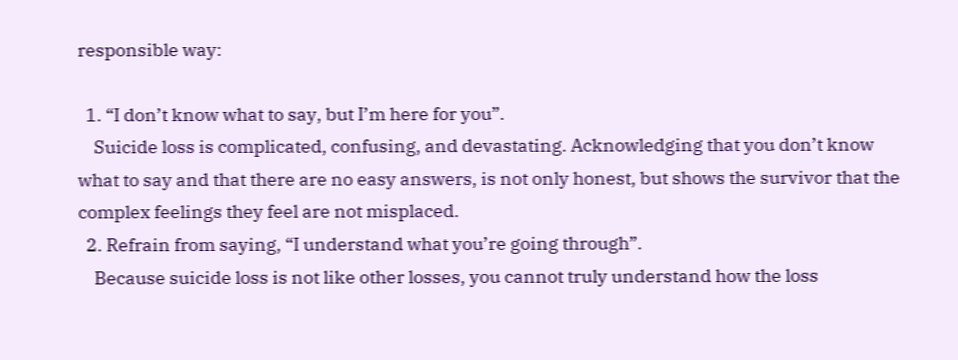responsible way:

  1. “I don’t know what to say, but I’m here for you”.
    Suicide loss is complicated, confusing, and devastating. Acknowledging that you don’t know what to say and that there are no easy answers, is not only honest, but shows the survivor that the complex feelings they feel are not misplaced.
  2. Refrain from saying, “I understand what you’re going through”.
    Because suicide loss is not like other losses, you cannot truly understand how the loss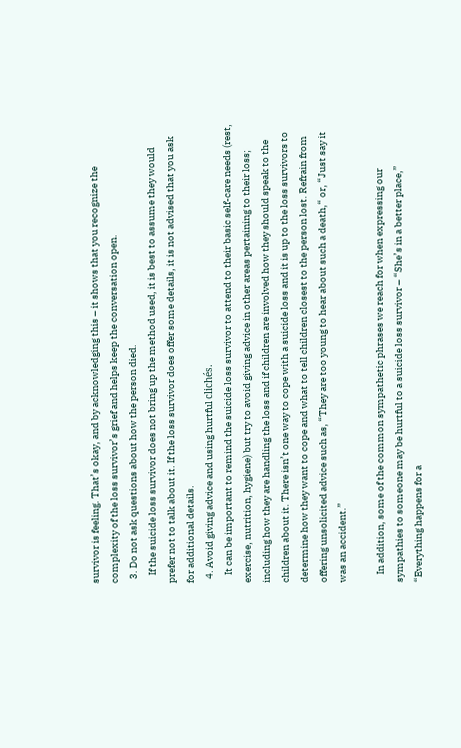survivor is feeling. That’s okay, and by acknowledging this – it shows that you recognize the complexity of the loss survivor’s grief and helps keep the conversation open.
  3. Do not ask questions about how the person died.
    If the suicide loss survivor does not bring up the method used, it is best to assume they would prefer not to talk about it. If the loss survivor does offer some details, it is not advised that you ask for additional details.
  4. Avoid giving advice and using hurtful clichés.
    It can be important to remind the suicide loss survivor to attend to their basic self-care needs (rest, exercise, nutrition, hygiene) but try to avoid giving advice in other areas pertaining to their loss; including how they are handling the loss and if children are involved how they should speak to the children about it. There isn’t one way to cope with a suicide loss and it is up to the loss survivors to determine how they want to cope and what to tell children closest to the person lost. Refrain from offering unsolicited advice such as, “They are too young to hear about such a death,“ or, “Just say it was an accident.”

    In addition, some of the common sympathetic phrases we reach for when expressing our sympathies to someone may be hurtful to a suicide loss survivor – “She’s in a better place,” “Everything happens for a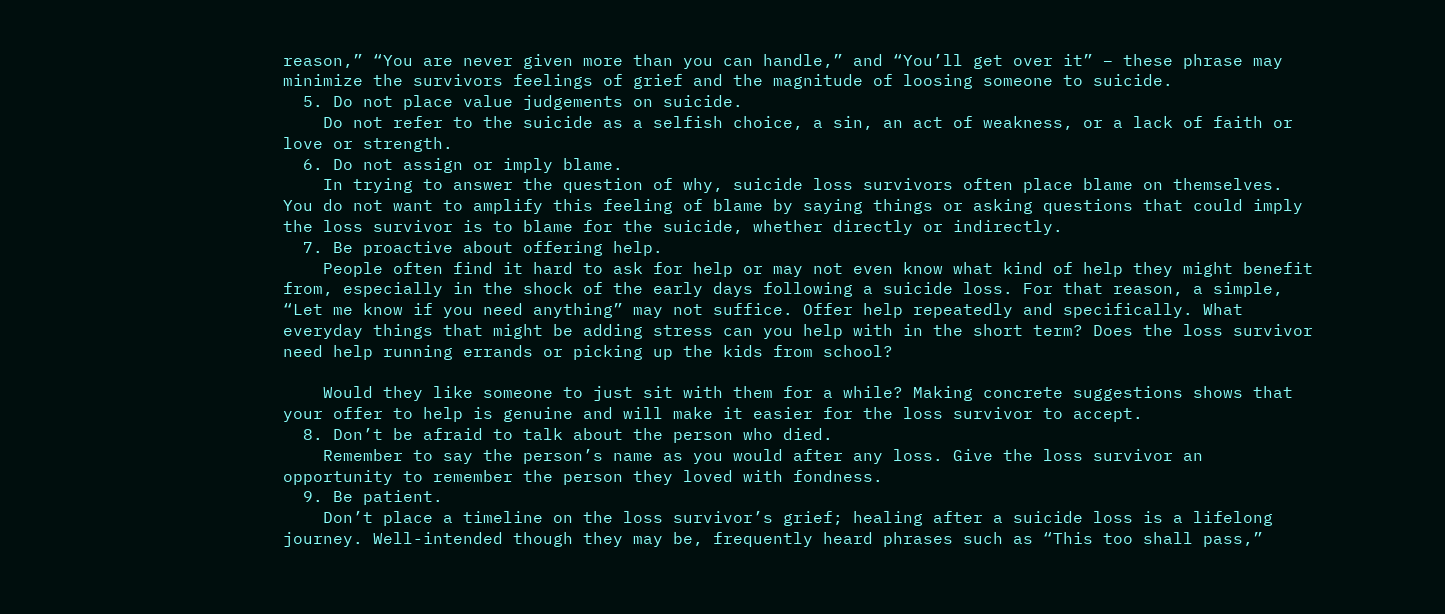reason,” “You are never given more than you can handle,” and “You’ll get over it” – these phrase may minimize the survivors feelings of grief and the magnitude of loosing someone to suicide.
  5. Do not place value judgements on suicide.
    Do not refer to the suicide as a selfish choice, a sin, an act of weakness, or a lack of faith or love or strength.
  6. Do not assign or imply blame.
    In trying to answer the question of why, suicide loss survivors often place blame on themselves. You do not want to amplify this feeling of blame by saying things or asking questions that could imply the loss survivor is to blame for the suicide, whether directly or indirectly.
  7. Be proactive about offering help.
    People often find it hard to ask for help or may not even know what kind of help they might benefit from, especially in the shock of the early days following a suicide loss. For that reason, a simple, “Let me know if you need anything” may not suffice. Offer help repeatedly and specifically. What everyday things that might be adding stress can you help with in the short term? Does the loss survivor need help running errands or picking up the kids from school?

    Would they like someone to just sit with them for a while? Making concrete suggestions shows that your offer to help is genuine and will make it easier for the loss survivor to accept.
  8. Don’t be afraid to talk about the person who died.
    Remember to say the person’s name as you would after any loss. Give the loss survivor an opportunity to remember the person they loved with fondness.
  9. Be patient.
    Don’t place a timeline on the loss survivor’s grief; healing after a suicide loss is a lifelong journey. Well-intended though they may be, frequently heard phrases such as “This too shall pass,”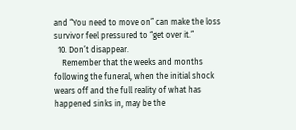and “You need to move on” can make the loss survivor feel pressured to “get over it.”
  10. Don’t disappear.
    Remember that the weeks and months following the funeral, when the initial shock wears off and the full reality of what has happened sinks in, may be the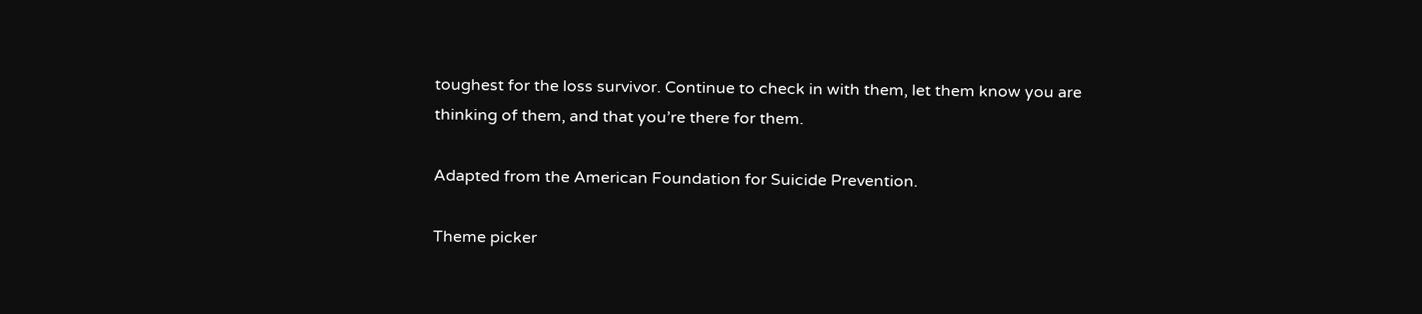toughest for the loss survivor. Continue to check in with them, let them know you are thinking of them, and that you’re there for them.

Adapted from the American Foundation for Suicide Prevention.

Theme picker